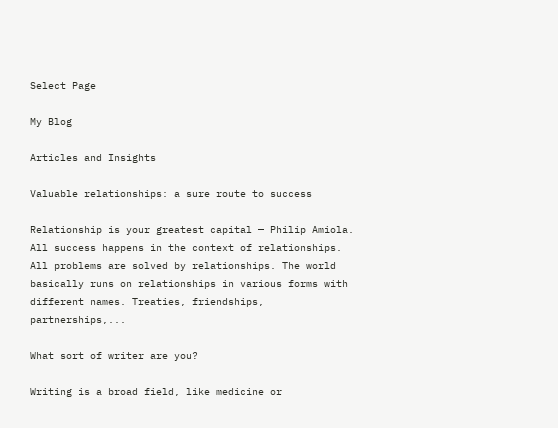Select Page

My Blog

Articles and Insights

Valuable relationships: a sure route to success

Relationship is your greatest capital — Philip Amiola. All success happens in the context of relationships. All problems are solved by relationships. The world basically runs on relationships in various forms with different names. Treaties, friendships, partnerships,...

What sort of writer are you?

Writing is a broad field, like medicine or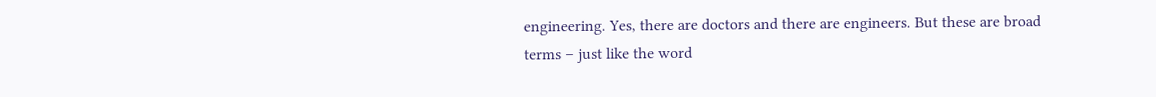engineering. Yes, there are doctors and there are engineers. But these are broad terms – just like the word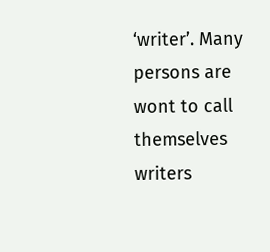‘writer’. Many persons are wont to call themselves writers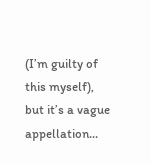(I’m guilty of this myself), but it’s a vague appellation...